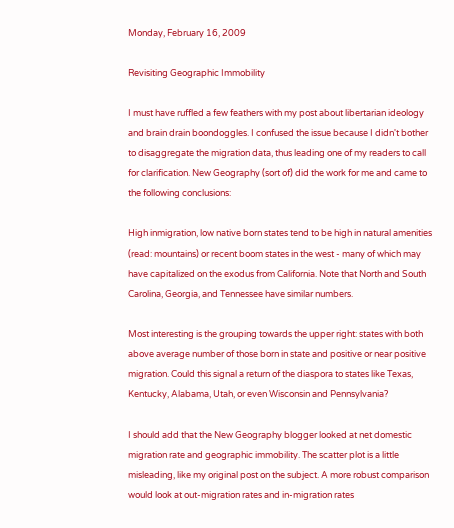Monday, February 16, 2009

Revisiting Geographic Immobility

I must have ruffled a few feathers with my post about libertarian ideology and brain drain boondoggles. I confused the issue because I didn't bother to disaggregate the migration data, thus leading one of my readers to call for clarification. New Geography (sort of) did the work for me and came to the following conclusions:

High inmigration, low native born states tend to be high in natural amenities (read: mountains) or recent boom states in the west - many of which may have capitalized on the exodus from California. Note that North and South Carolina, Georgia, and Tennessee have similar numbers.

Most interesting is the grouping towards the upper right: states with both above average number of those born in state and positive or near positive migration. Could this signal a return of the diaspora to states like Texas, Kentucky, Alabama, Utah, or even Wisconsin and Pennsylvania?

I should add that the New Geography blogger looked at net domestic migration rate and geographic immobility. The scatter plot is a little misleading, like my original post on the subject. A more robust comparison would look at out-migration rates and in-migration rates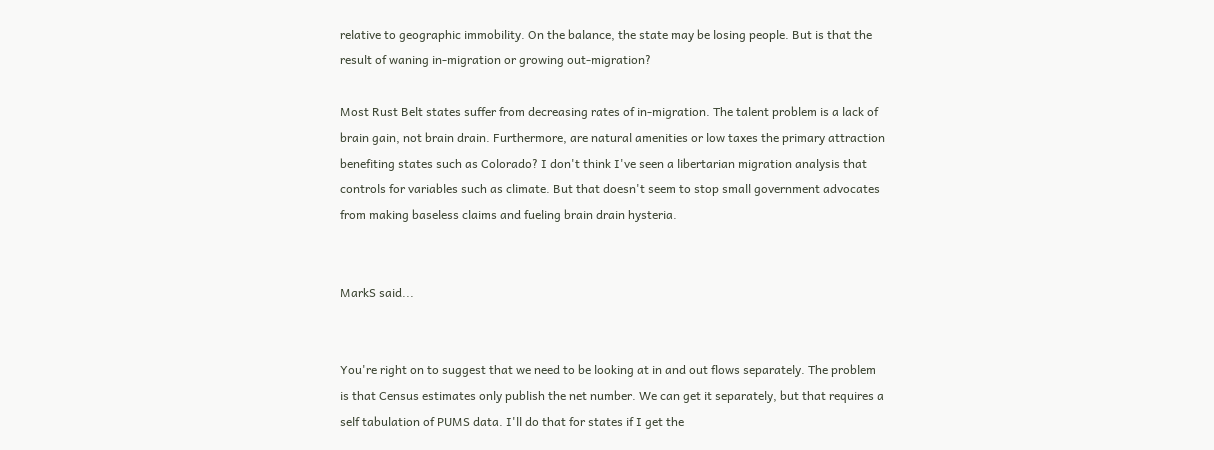relative to geographic immobility. On the balance, the state may be losing people. But is that the result of waning in-migration or growing out-migration?

Most Rust Belt states suffer from decreasing rates of in-migration. The talent problem is a lack of brain gain, not brain drain. Furthermore, are natural amenities or low taxes the primary attraction benefiting states such as Colorado? I don't think I've seen a libertarian migration analysis that controls for variables such as climate. But that doesn't seem to stop small government advocates from making baseless claims and fueling brain drain hysteria.


MarkS said...


You're right on to suggest that we need to be looking at in and out flows separately. The problem is that Census estimates only publish the net number. We can get it separately, but that requires a self tabulation of PUMS data. I'll do that for states if I get the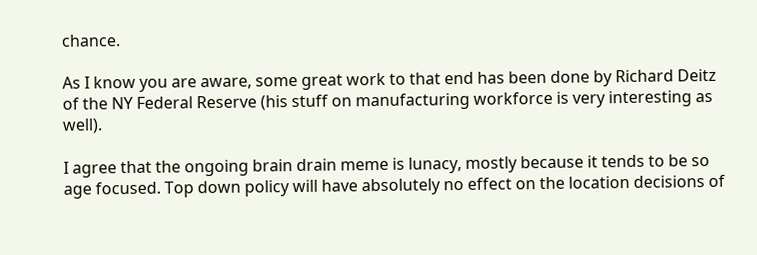chance.

As I know you are aware, some great work to that end has been done by Richard Deitz of the NY Federal Reserve (his stuff on manufacturing workforce is very interesting as well).

I agree that the ongoing brain drain meme is lunacy, mostly because it tends to be so age focused. Top down policy will have absolutely no effect on the location decisions of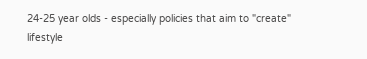24-25 year olds - especially policies that aim to "create" lifestyle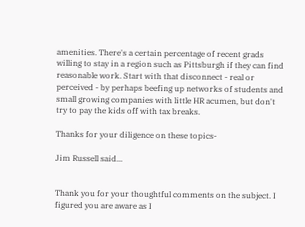amenities. There's a certain percentage of recent grads willing to stay in a region such as Pittsburgh if they can find reasonable work. Start with that disconnect - real or perceived - by perhaps beefing up networks of students and small growing companies with little HR acumen, but don't try to pay the kids off with tax breaks.

Thanks for your diligence on these topics-

Jim Russell said...


Thank you for your thoughtful comments on the subject. I figured you are aware as I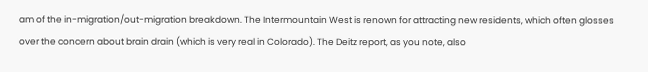am of the in-migration/out-migration breakdown. The Intermountain West is renown for attracting new residents, which often glosses over the concern about brain drain (which is very real in Colorado). The Deitz report, as you note, also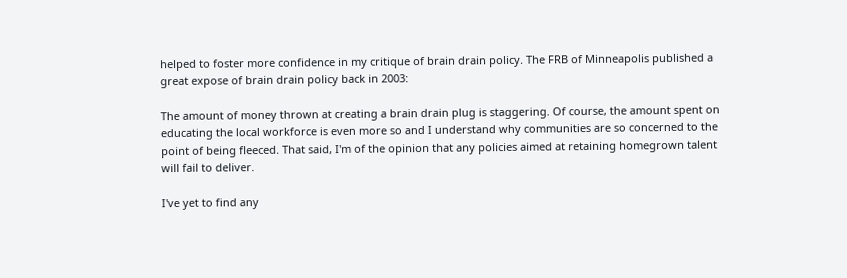helped to foster more confidence in my critique of brain drain policy. The FRB of Minneapolis published a great expose of brain drain policy back in 2003:

The amount of money thrown at creating a brain drain plug is staggering. Of course, the amount spent on educating the local workforce is even more so and I understand why communities are so concerned to the point of being fleeced. That said, I'm of the opinion that any policies aimed at retaining homegrown talent will fail to deliver.

I've yet to find any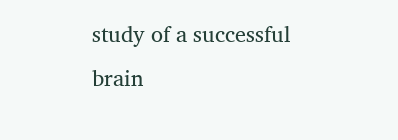study of a successful brain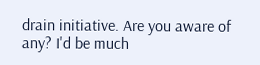drain initiative. Are you aware of any? I'd be much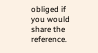obliged if you would share the reference.